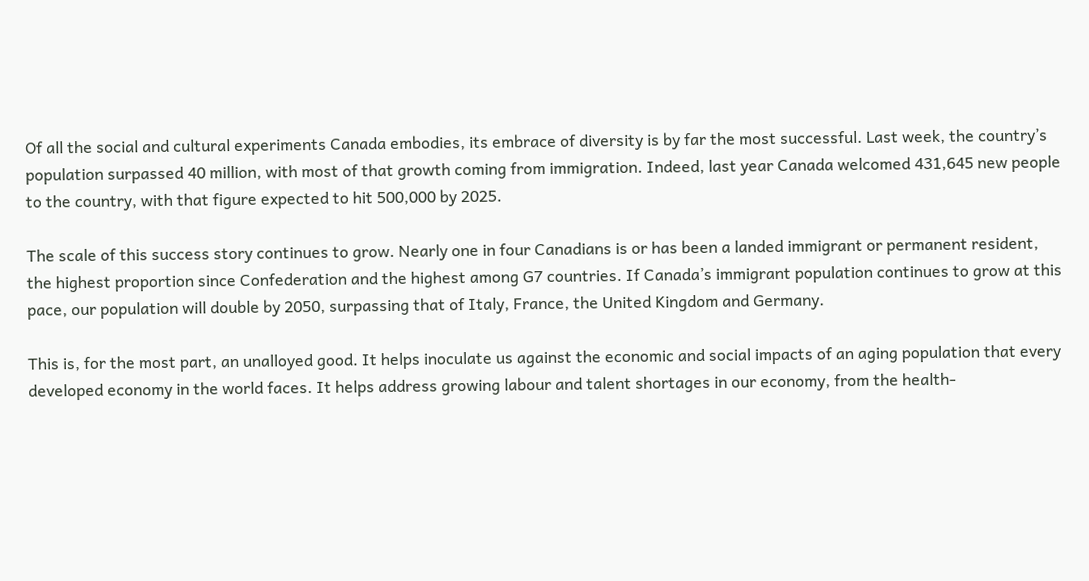Of all the social and cultural experiments Canada embodies, its embrace of diversity is by far the most successful. Last week, the country’s population surpassed 40 million, with most of that growth coming from immigration. Indeed, last year Canada welcomed 431,645 new people to the country, with that figure expected to hit 500,000 by 2025.

The scale of this success story continues to grow. Nearly one in four Canadians is or has been a landed immigrant or permanent resident, the highest proportion since Confederation and the highest among G7 countries. If Canada’s immigrant population continues to grow at this pace, our population will double by 2050, surpassing that of Italy, France, the United Kingdom and Germany.

This is, for the most part, an unalloyed good. It helps inoculate us against the economic and social impacts of an aging population that every developed economy in the world faces. It helps address growing labour and talent shortages in our economy, from the health-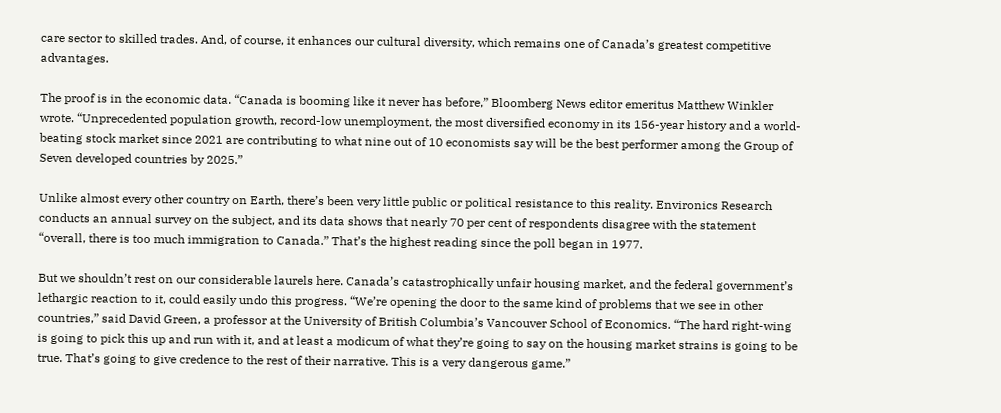care sector to skilled trades. And, of course, it enhances our cultural diversity, which remains one of Canada’s greatest competitive advantages.

The proof is in the economic data. “Canada is booming like it never has before,” Bloomberg News editor emeritus Matthew Winkler wrote. “Unprecedented population growth, record-low unemployment, the most diversified economy in its 156-year history and a world-beating stock market since 2021 are contributing to what nine out of 10 economists say will be the best performer among the Group of Seven developed countries by 2025.”

Unlike almost every other country on Earth, there’s been very little public or political resistance to this reality. Environics Research conducts an annual survey on the subject, and its data shows that nearly 70 per cent of respondents disagree with the statement “overall, there is too much immigration to Canada.” That’s the highest reading since the poll began in 1977.

But we shouldn’t rest on our considerable laurels here. Canada’s catastrophically unfair housing market, and the federal government’s lethargic reaction to it, could easily undo this progress. “We’re opening the door to the same kind of problems that we see in other countries,” said David Green, a professor at the University of British Columbia’s Vancouver School of Economics. “The hard right-wing is going to pick this up and run with it, and at least a modicum of what they’re going to say on the housing market strains is going to be true. That’s going to give credence to the rest of their narrative. This is a very dangerous game.”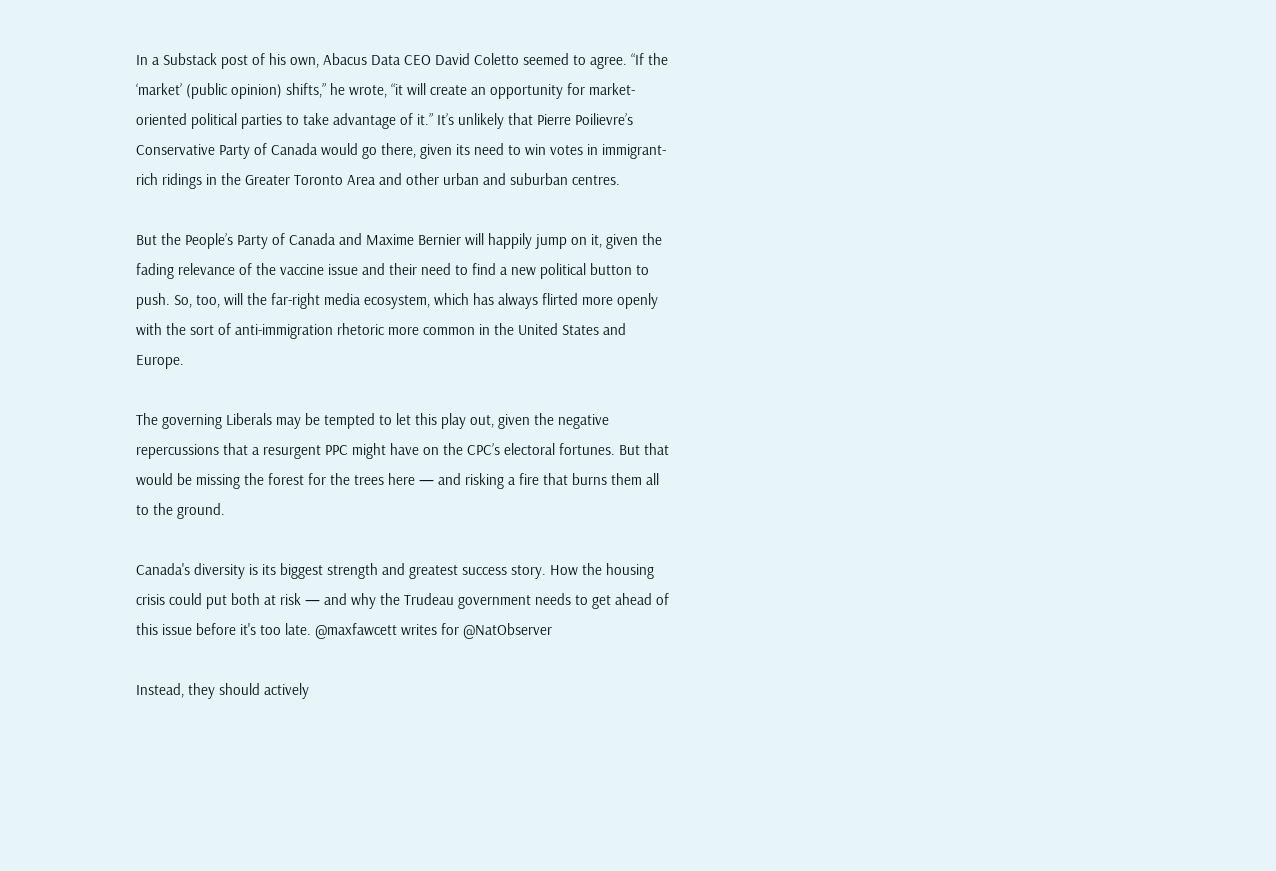In a Substack post of his own, Abacus Data CEO David Coletto seemed to agree. “If the ‘market’ (public opinion) shifts,” he wrote, “it will create an opportunity for market-oriented political parties to take advantage of it.” It’s unlikely that Pierre Poilievre’s Conservative Party of Canada would go there, given its need to win votes in immigrant-rich ridings in the Greater Toronto Area and other urban and suburban centres.

But the People’s Party of Canada and Maxime Bernier will happily jump on it, given the fading relevance of the vaccine issue and their need to find a new political button to push. So, too, will the far-right media ecosystem, which has always flirted more openly with the sort of anti-immigration rhetoric more common in the United States and Europe.

The governing Liberals may be tempted to let this play out, given the negative repercussions that a resurgent PPC might have on the CPC’s electoral fortunes. But that would be missing the forest for the trees here — and risking a fire that burns them all to the ground.

Canada's diversity is its biggest strength and greatest success story. How the housing crisis could put both at risk — and why the Trudeau government needs to get ahead of this issue before it's too late. @maxfawcett writes for @NatObserver

Instead, they should actively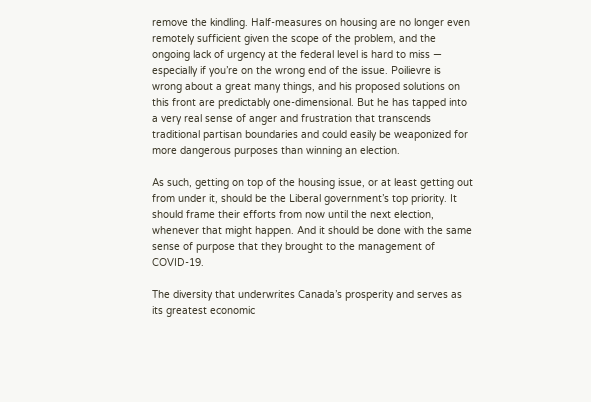remove the kindling. Half-measures on housing are no longer even remotely sufficient given the scope of the problem, and the ongoing lack of urgency at the federal level is hard to miss — especially if you’re on the wrong end of the issue. Poilievre is wrong about a great many things, and his proposed solutions on this front are predictably one-dimensional. But he has tapped into a very real sense of anger and frustration that transcends traditional partisan boundaries and could easily be weaponized for more dangerous purposes than winning an election.

As such, getting on top of the housing issue, or at least getting out from under it, should be the Liberal government’s top priority. It should frame their efforts from now until the next election, whenever that might happen. And it should be done with the same sense of purpose that they brought to the management of COVID-19.

The diversity that underwrites Canada’s prosperity and serves as its greatest economic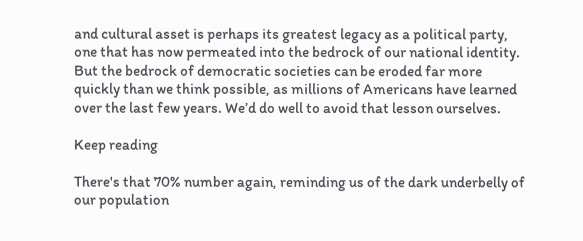and cultural asset is perhaps its greatest legacy as a political party, one that has now permeated into the bedrock of our national identity. But the bedrock of democratic societies can be eroded far more quickly than we think possible, as millions of Americans have learned over the last few years. We’d do well to avoid that lesson ourselves.

Keep reading

There's that 70% number again, reminding us of the dark underbelly of our population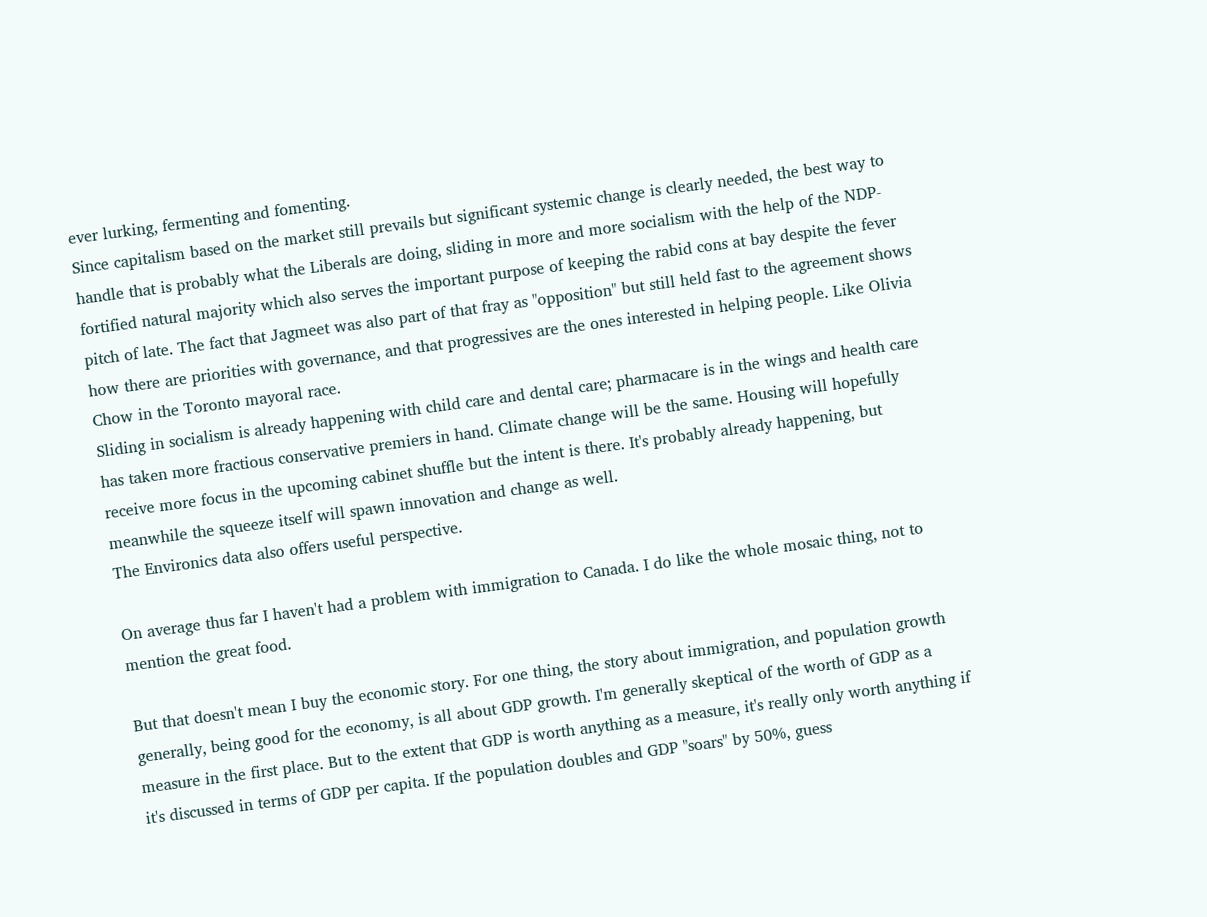ever lurking, fermenting and fomenting.
Since capitalism based on the market still prevails but significant systemic change is clearly needed, the best way to handle that is probably what the Liberals are doing, sliding in more and more socialism with the help of the NDP-fortified natural majority which also serves the important purpose of keeping the rabid cons at bay despite the fever pitch of late. The fact that Jagmeet was also part of that fray as "opposition" but still held fast to the agreement shows how there are priorities with governance, and that progressives are the ones interested in helping people. Like Olivia Chow in the Toronto mayoral race.
Sliding in socialism is already happening with child care and dental care; pharmacare is in the wings and health care has taken more fractious conservative premiers in hand. Climate change will be the same. Housing will hopefully receive more focus in the upcoming cabinet shuffle but the intent is there. It's probably already happening, but meanwhile the squeeze itself will spawn innovation and change as well.
The Environics data also offers useful perspective.

On average thus far I haven't had a problem with immigration to Canada. I do like the whole mosaic thing, not to mention the great food.

But that doesn't mean I buy the economic story. For one thing, the story about immigration, and population growth generally, being good for the economy, is all about GDP growth. I'm generally skeptical of the worth of GDP as a measure in the first place. But to the extent that GDP is worth anything as a measure, it's really only worth anything if it's discussed in terms of GDP per capita. If the population doubles and GDP "soars" by 50%, guess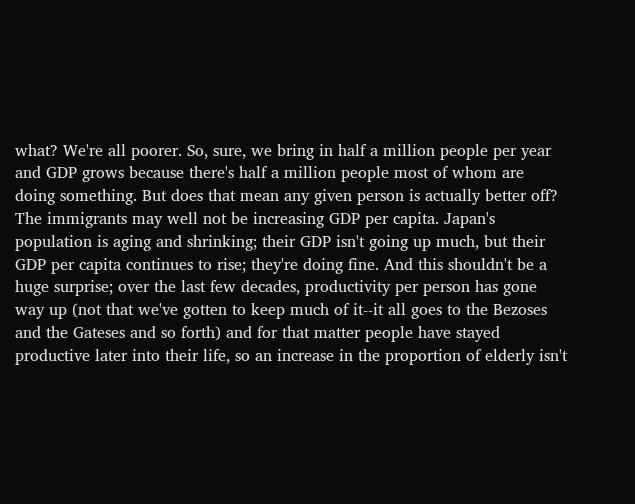what? We're all poorer. So, sure, we bring in half a million people per year and GDP grows because there's half a million people most of whom are doing something. But does that mean any given person is actually better off? The immigrants may well not be increasing GDP per capita. Japan's population is aging and shrinking; their GDP isn't going up much, but their GDP per capita continues to rise; they're doing fine. And this shouldn't be a huge surprise; over the last few decades, productivity per person has gone way up (not that we've gotten to keep much of it--it all goes to the Bezoses and the Gateses and so forth) and for that matter people have stayed productive later into their life, so an increase in the proportion of elderly isn't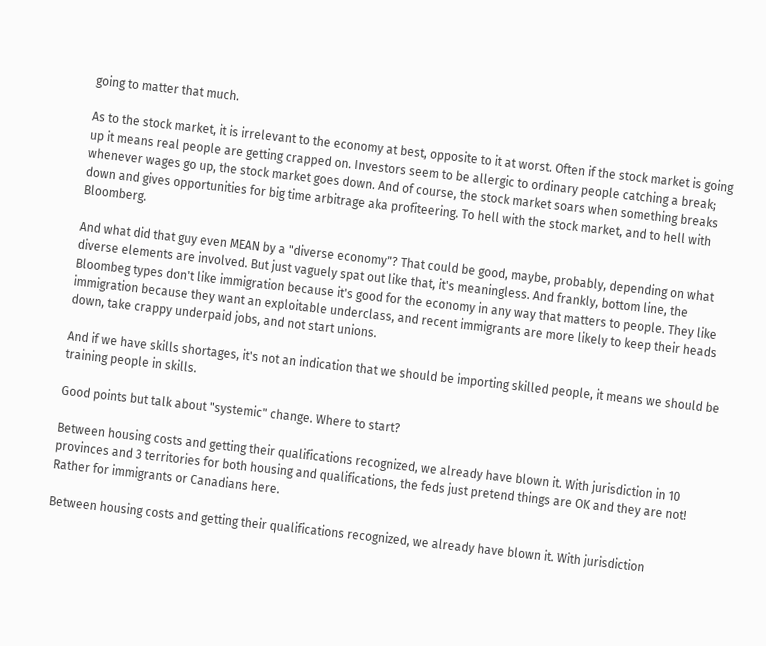going to matter that much.

As to the stock market, it is irrelevant to the economy at best, opposite to it at worst. Often if the stock market is going up it means real people are getting crapped on. Investors seem to be allergic to ordinary people catching a break; whenever wages go up, the stock market goes down. And of course, the stock market soars when something breaks down and gives opportunities for big time arbitrage aka profiteering. To hell with the stock market, and to hell with Bloomberg.

And what did that guy even MEAN by a "diverse economy"? That could be good, maybe, probably, depending on what diverse elements are involved. But just vaguely spat out like that, it's meaningless. And frankly, bottom line, the Bloombeg types don't like immigration because it's good for the economy in any way that matters to people. They like immigration because they want an exploitable underclass, and recent immigrants are more likely to keep their heads down, take crappy underpaid jobs, and not start unions.

And if we have skills shortages, it's not an indication that we should be importing skilled people, it means we should be training people in skills.

Good points but talk about "systemic" change. Where to start?

Between housing costs and getting their qualifications recognized, we already have blown it. With jurisdiction in 10 provinces and 3 territories for both housing and qualifications, the feds just pretend things are OK and they are not! Rather for immigrants or Canadians here.

Between housing costs and getting their qualifications recognized, we already have blown it. With jurisdiction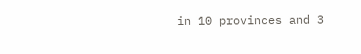in 10 provinces and 3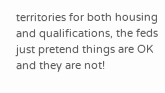territories for both housing and qualifications, the feds just pretend things are OK and they are not!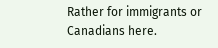Rather for immigrants or Canadians here.